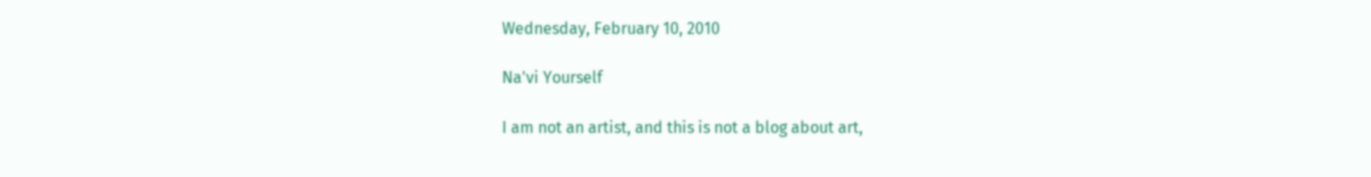Wednesday, February 10, 2010

Na'vi Yourself

I am not an artist, and this is not a blog about art,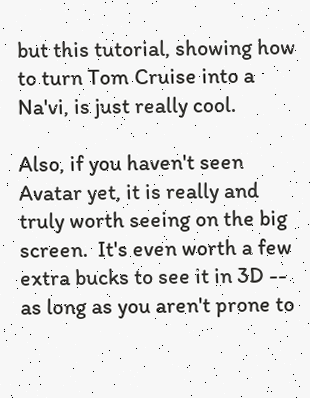but this tutorial, showing how to turn Tom Cruise into a Na'vi, is just really cool.

Also, if you haven't seen Avatar yet, it is really and truly worth seeing on the big screen.  It's even worth a few extra bucks to see it in 3D -- as long as you aren't prone to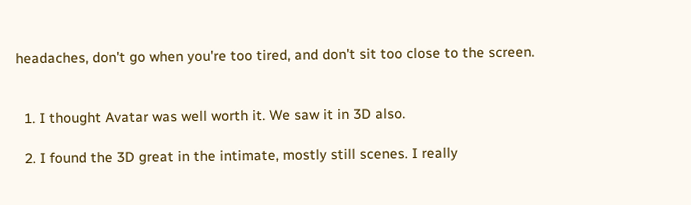headaches, don't go when you're too tired, and don't sit too close to the screen.


  1. I thought Avatar was well worth it. We saw it in 3D also.

  2. I found the 3D great in the intimate, mostly still scenes. I really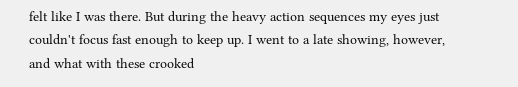felt like I was there. But during the heavy action sequences my eyes just couldn't focus fast enough to keep up. I went to a late showing, however, and what with these crooked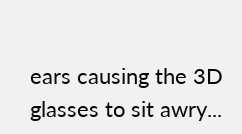ears causing the 3D glasses to sit awry...